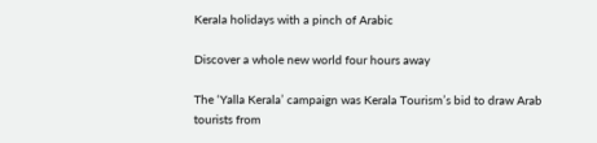Kerala holidays with a pinch of Arabic

Discover a whole new world four hours away

The ‘Yalla Kerala’ campaign was Kerala Tourism’s bid to draw Arab tourists from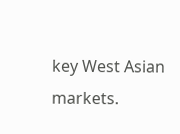key West Asian markets.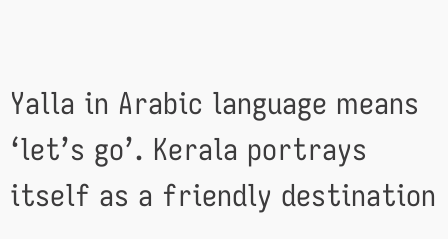Yalla in Arabic language means ‘let’s go’. Kerala portrays itself as a friendly destination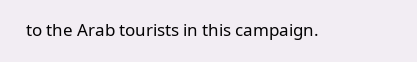to the Arab tourists in this campaign.